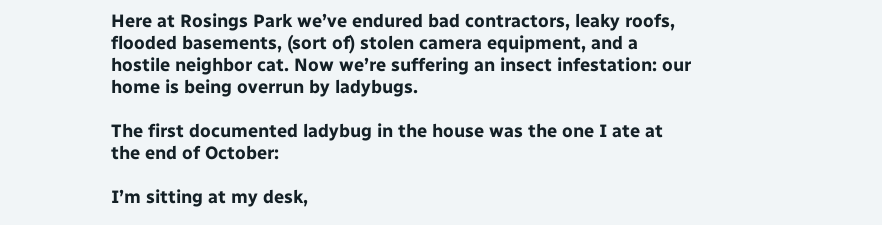Here at Rosings Park we’ve endured bad contractors, leaky roofs, flooded basements, (sort of) stolen camera equipment, and a hostile neighbor cat. Now we’re suffering an insect infestation: our home is being overrun by ladybugs.

The first documented ladybug in the house was the one I ate at the end of October:

I’m sitting at my desk,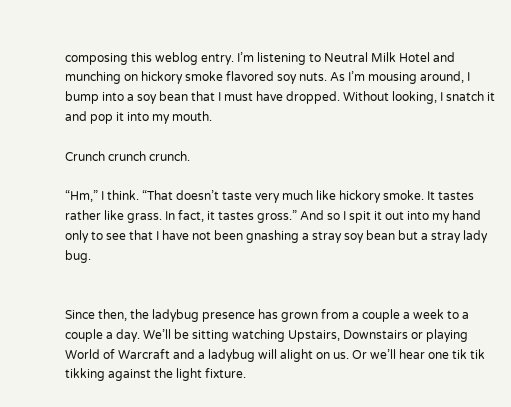composing this weblog entry. I’m listening to Neutral Milk Hotel and munching on hickory smoke flavored soy nuts. As I’m mousing around, I bump into a soy bean that I must have dropped. Without looking, I snatch it and pop it into my mouth.

Crunch crunch crunch.

“Hm,” I think. “That doesn’t taste very much like hickory smoke. It tastes rather like grass. In fact, it tastes gross.” And so I spit it out into my hand only to see that I have not been gnashing a stray soy bean but a stray lady bug.


Since then, the ladybug presence has grown from a couple a week to a couple a day. We’ll be sitting watching Upstairs, Downstairs or playing World of Warcraft and a ladybug will alight on us. Or we’ll hear one tik tik tikking against the light fixture.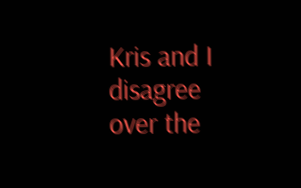Kris and I disagree over the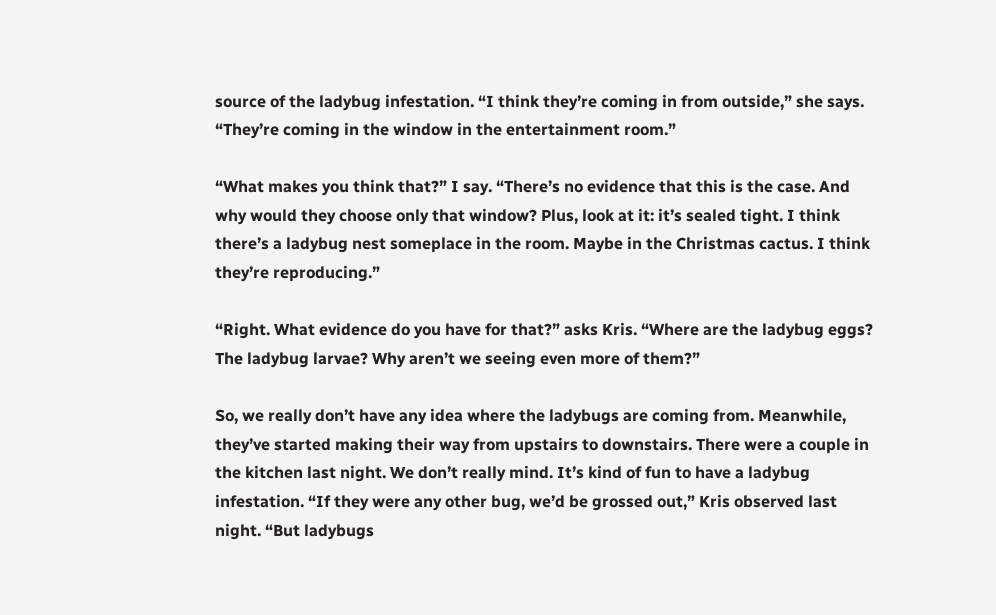source of the ladybug infestation. “I think they’re coming in from outside,” she says. “They’re coming in the window in the entertainment room.”

“What makes you think that?” I say. “There’s no evidence that this is the case. And why would they choose only that window? Plus, look at it: it’s sealed tight. I think there’s a ladybug nest someplace in the room. Maybe in the Christmas cactus. I think they’re reproducing.”

“Right. What evidence do you have for that?” asks Kris. “Where are the ladybug eggs? The ladybug larvae? Why aren’t we seeing even more of them?”

So, we really don’t have any idea where the ladybugs are coming from. Meanwhile, they’ve started making their way from upstairs to downstairs. There were a couple in the kitchen last night. We don’t really mind. It’s kind of fun to have a ladybug infestation. “If they were any other bug, we’d be grossed out,” Kris observed last night. “But ladybugs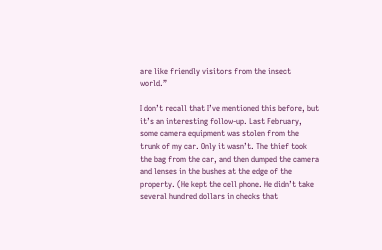are like friendly visitors from the insect world.”

I don’t recall that I’ve mentioned this before, but it’s an interesting follow-up. Last February, some camera equipment was stolen from the trunk of my car. Only it wasn’t. The thief took the bag from the car, and then dumped the camera and lenses in the bushes at the edge of the property. (He kept the cell phone. He didn’t take several hundred dollars in checks that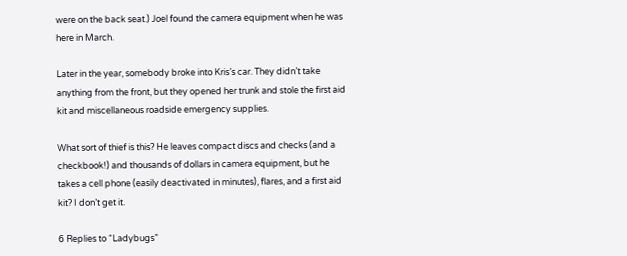were on the back seat.) Joel found the camera equipment when he was here in March.

Later in the year, somebody broke into Kris’s car. They didn’t take anything from the front, but they opened her trunk and stole the first aid kit and miscellaneous roadside emergency supplies.

What sort of thief is this? He leaves compact discs and checks (and a checkbook!) and thousands of dollars in camera equipment, but he takes a cell phone (easily deactivated in minutes), flares, and a first aid kit? I don’t get it.

6 Replies to “Ladybugs”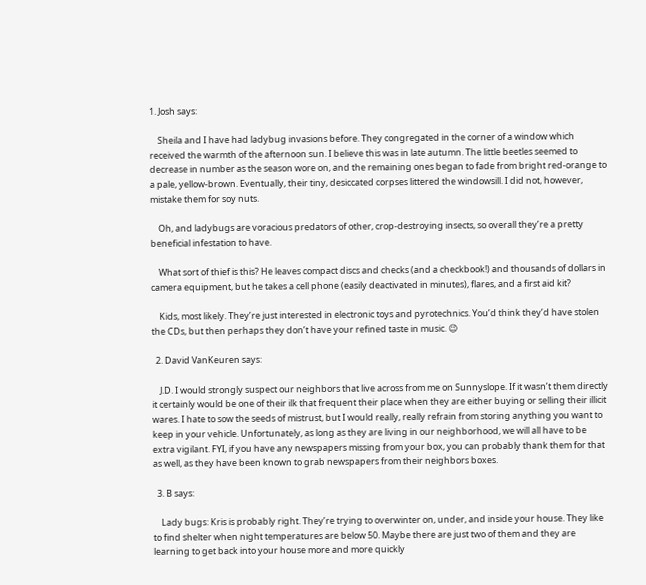1. Josh says:

    Sheila and I have had ladybug invasions before. They congregated in the corner of a window which received the warmth of the afternoon sun. I believe this was in late autumn. The little beetles seemed to decrease in number as the season wore on, and the remaining ones began to fade from bright red-orange to a pale, yellow-brown. Eventually, their tiny, desiccated corpses littered the windowsill. I did not, however, mistake them for soy nuts.

    Oh, and ladybugs are voracious predators of other, crop-destroying insects, so overall they’re a pretty beneficial infestation to have.

    What sort of thief is this? He leaves compact discs and checks (and a checkbook!) and thousands of dollars in camera equipment, but he takes a cell phone (easily deactivated in minutes), flares, and a first aid kit?

    Kids, most likely. They’re just interested in electronic toys and pyrotechnics. You’d think they’d have stolen the CDs, but then perhaps they don’t have your refined taste in music. 😉

  2. David VanKeuren says:

    J.D. I would strongly suspect our neighbors that live across from me on Sunnyslope. If it wasn’t them directly it certainly would be one of their ilk that frequent their place when they are either buying or selling their illicit wares. I hate to sow the seeds of mistrust, but I would really, really refrain from storing anything you want to keep in your vehicle. Unfortunately, as long as they are living in our neighborhood, we will all have to be extra vigilant. FYI, if you have any newspapers missing from your box, you can probably thank them for that as well, as they have been known to grab newspapers from their neighbors boxes.

  3. B says:

    Lady bugs: Kris is probably right. They’re trying to overwinter on, under, and inside your house. They like to find shelter when night temperatures are below 50. Maybe there are just two of them and they are learning to get back into your house more and more quickly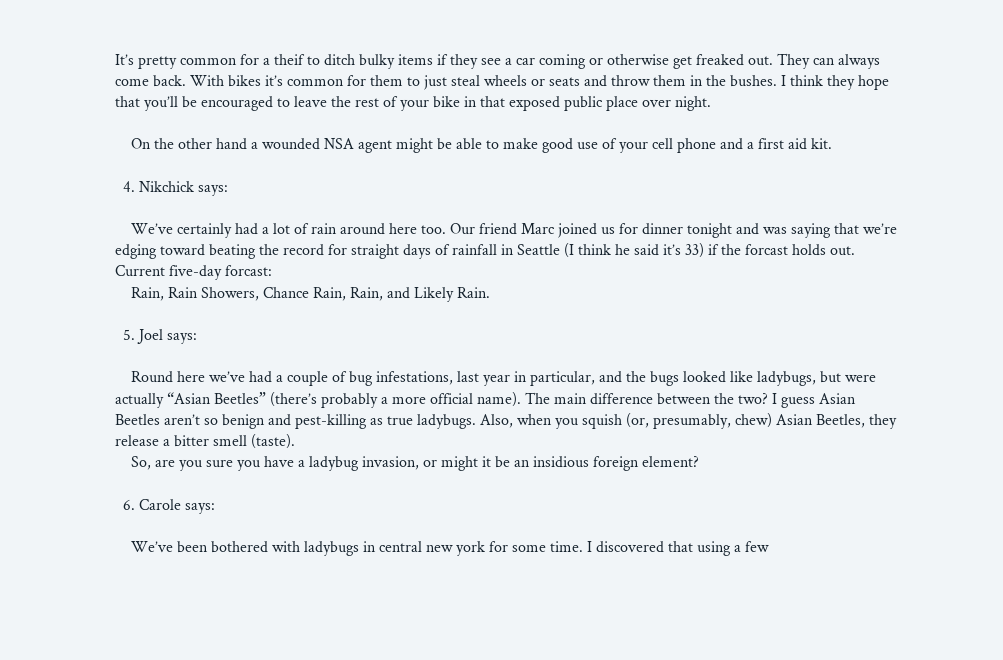It’s pretty common for a theif to ditch bulky items if they see a car coming or otherwise get freaked out. They can always come back. With bikes it’s common for them to just steal wheels or seats and throw them in the bushes. I think they hope that you’ll be encouraged to leave the rest of your bike in that exposed public place over night.

    On the other hand a wounded NSA agent might be able to make good use of your cell phone and a first aid kit.

  4. Nikchick says:

    We’ve certainly had a lot of rain around here too. Our friend Marc joined us for dinner tonight and was saying that we’re edging toward beating the record for straight days of rainfall in Seattle (I think he said it’s 33) if the forcast holds out. Current five-day forcast:
    Rain, Rain Showers, Chance Rain, Rain, and Likely Rain.

  5. Joel says:

    Round here we’ve had a couple of bug infestations, last year in particular, and the bugs looked like ladybugs, but were actually “Asian Beetles” (there’s probably a more official name). The main difference between the two? I guess Asian Beetles aren’t so benign and pest-killing as true ladybugs. Also, when you squish (or, presumably, chew) Asian Beetles, they release a bitter smell (taste).
    So, are you sure you have a ladybug invasion, or might it be an insidious foreign element?

  6. Carole says:

    We’ve been bothered with ladybugs in central new york for some time. I discovered that using a few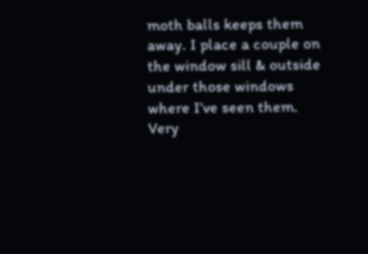moth balls keeps them away. I place a couple on the window sill & outside under those windows where I’ve seen them. Very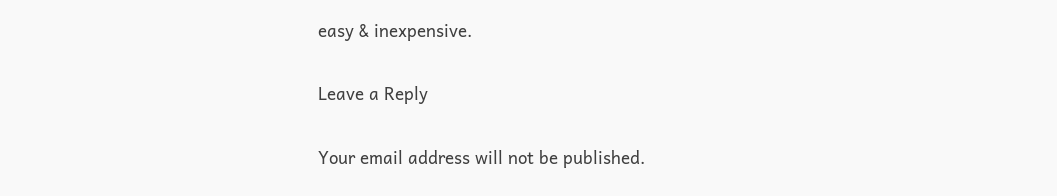easy & inexpensive.

Leave a Reply

Your email address will not be published.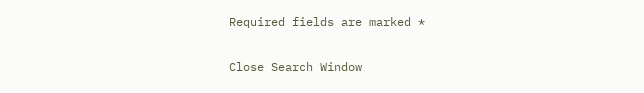Required fields are marked *

Close Search Window